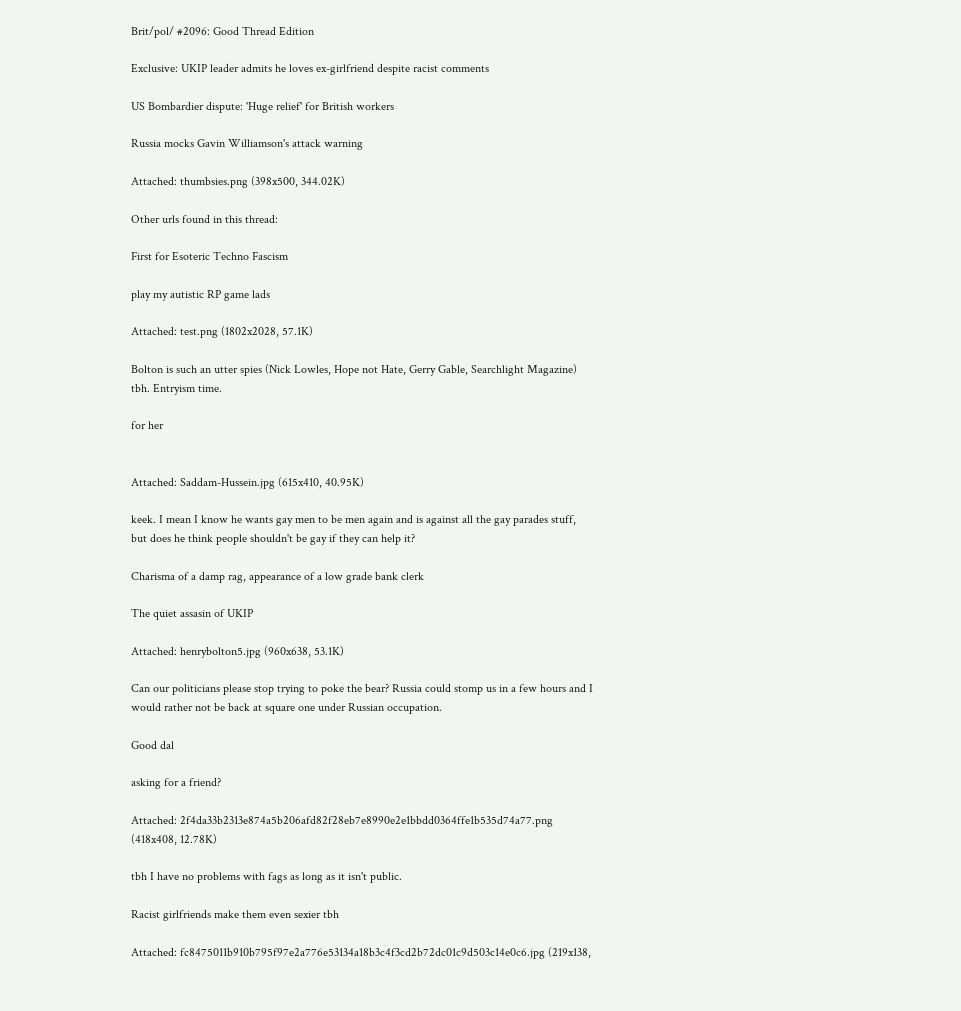Brit/pol/ #2096: Good Thread Edition

Exclusive: UKIP leader admits he loves ex-girlfriend despite racist comments

US Bombardier dispute: 'Huge relief' for British workers

Russia mocks Gavin Williamson's attack warning

Attached: thumbsies.png (398x500, 344.02K)

Other urls found in this thread:

First for Esoteric Techno Fascism

play my autistic RP game lads

Attached: test.png (1802x2028, 57.1K)

Bolton is such an utter spies (Nick Lowles, Hope not Hate, Gerry Gable, Searchlight Magazine) tbh. Entryism time.

for her


Attached: Saddam-Hussein.jpg (615x410, 40.95K)

keek. I mean I know he wants gay men to be men again and is against all the gay parades stuff, but does he think people shouldn't be gay if they can help it?

Charisma of a damp rag, appearance of a low grade bank clerk

The quiet assasin of UKIP

Attached: henrybolton5.jpg (960x638, 53.1K)

Can our politicians please stop trying to poke the bear? Russia could stomp us in a few hours and I would rather not be back at square one under Russian occupation.

Good dal

asking for a friend?

Attached: 2f4da33b2313e874a5b206afd82f28eb7e8990e2e1bbdd0364ffe1b535d74a77.png (418x408, 12.78K)

tbh I have no problems with fags as long as it isn't public.

Racist girlfriends make them even sexier tbh

Attached: fc8475011b910b795f97e2a776e53134a18b3c4f3cd2b72dc01c9d503c14e0c6.jpg (219x138,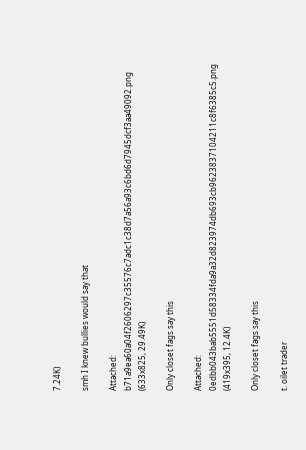7.24K)

smh I knew bullies would say that

Attached: b71a9ea60a04f2606297c35576c7adc1c38d7a56a93c6bd6d7945dcf3aa49092.png (633x825, 29.49K)

Only closet fags say this

Attached: 0edbb043bab5551d58334fda9a32d823974db693cb9623837104211c8f6385c5.png (419x395, 12.4K)

Only closet fags say this

t. oilet trader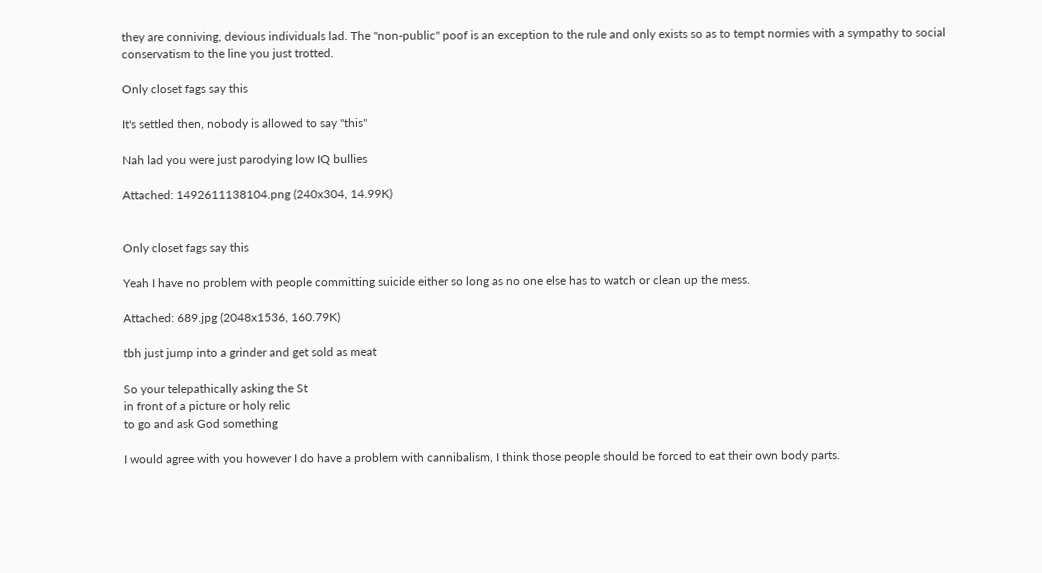they are conniving, devious individuals lad. The "non-public" poof is an exception to the rule and only exists so as to tempt normies with a sympathy to social conservatism to the line you just trotted.

Only closet fags say this

It's settled then, nobody is allowed to say "this"

Nah lad you were just parodying low IQ bullies

Attached: 1492611138104.png (240x304, 14.99K)


Only closet fags say this

Yeah I have no problem with people committing suicide either so long as no one else has to watch or clean up the mess.

Attached: 689.jpg (2048x1536, 160.79K)

tbh just jump into a grinder and get sold as meat

So your telepathically asking the St
in front of a picture or holy relic
to go and ask God something

I would agree with you however I do have a problem with cannibalism, I think those people should be forced to eat their own body parts.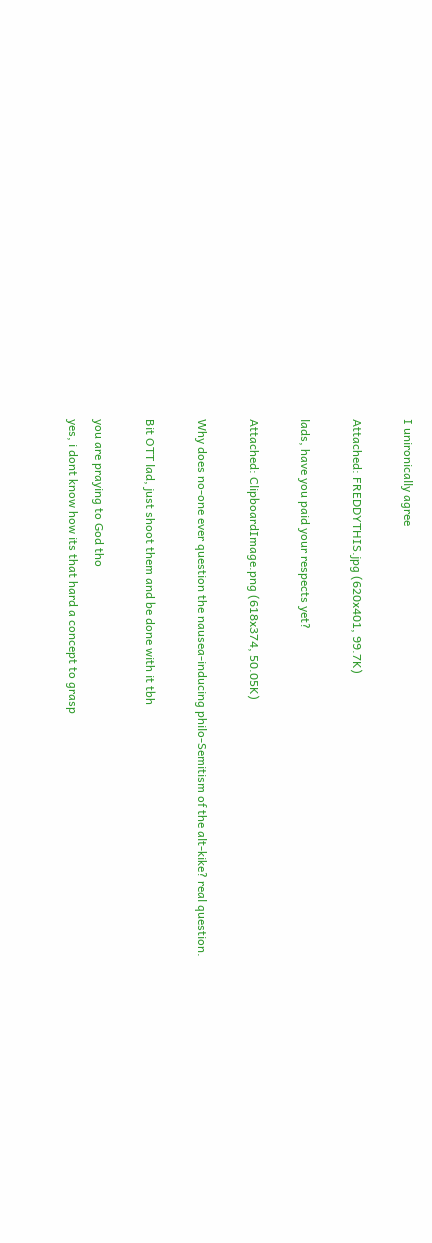I unironically agree

Attached: FREDDYTHIS.jpg (620x401, 99.7K)

lads, have you paid your respects yet?

Attached: ClipboardImage.png (618x374, 50.05K)

Why does no-one ever question the nausea-inducing philo-Semitism of the alt-kike? real question.

Bit OTT lad, just shoot them and be done with it tbh

you are praying to God tho
yes, i dont know how its that hard a concept to grasp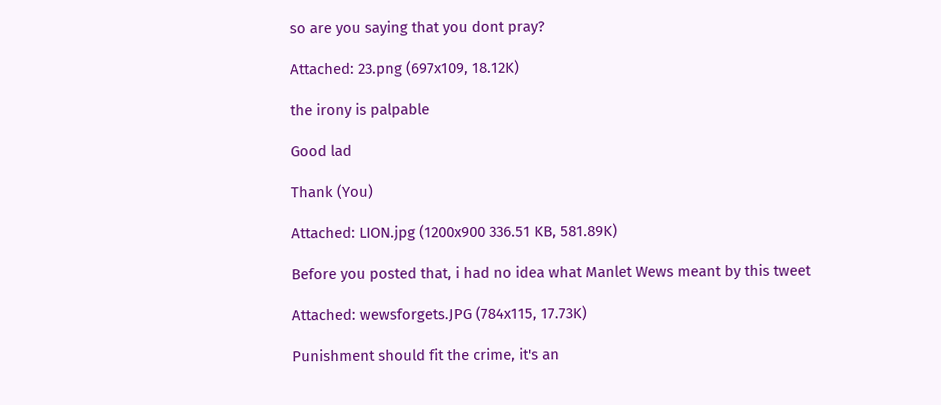so are you saying that you dont pray?

Attached: 23.png (697x109, 18.12K)

the irony is palpable

Good lad

Thank (You)

Attached: LION.jpg (1200x900 336.51 KB, 581.89K)

Before you posted that, i had no idea what Manlet Wews meant by this tweet

Attached: wewsforgets.JPG (784x115, 17.73K)

Punishment should fit the crime, it's an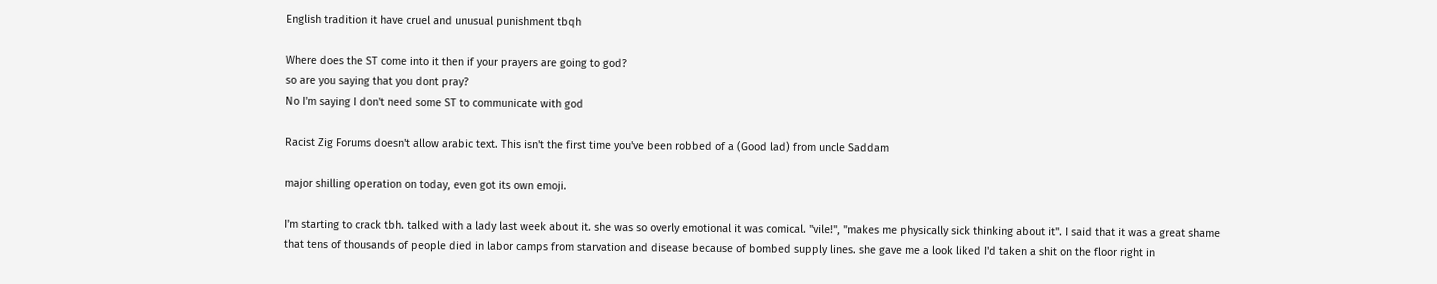English tradition it have cruel and unusual punishment tbqh

Where does the ST come into it then if your prayers are going to god?
so are you saying that you dont pray?
No I'm saying I don't need some ST to communicate with god

Racist Zig Forums doesn't allow arabic text. This isn't the first time you've been robbed of a (Good lad) from uncle Saddam

major shilling operation on today, even got its own emoji.

I'm starting to crack tbh. talked with a lady last week about it. she was so overly emotional it was comical. "vile!", "makes me physically sick thinking about it". I said that it was a great shame that tens of thousands of people died in labor camps from starvation and disease because of bombed supply lines. she gave me a look liked I'd taken a shit on the floor right in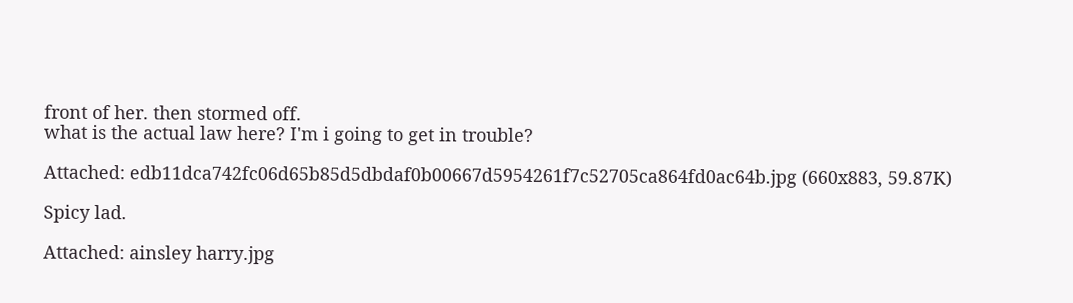front of her. then stormed off.
what is the actual law here? I'm i going to get in trouble?

Attached: edb11dca742fc06d65b85d5dbdaf0b00667d5954261f7c52705ca864fd0ac64b.jpg (660x883, 59.87K)

Spicy lad.

Attached: ainsley harry.jpg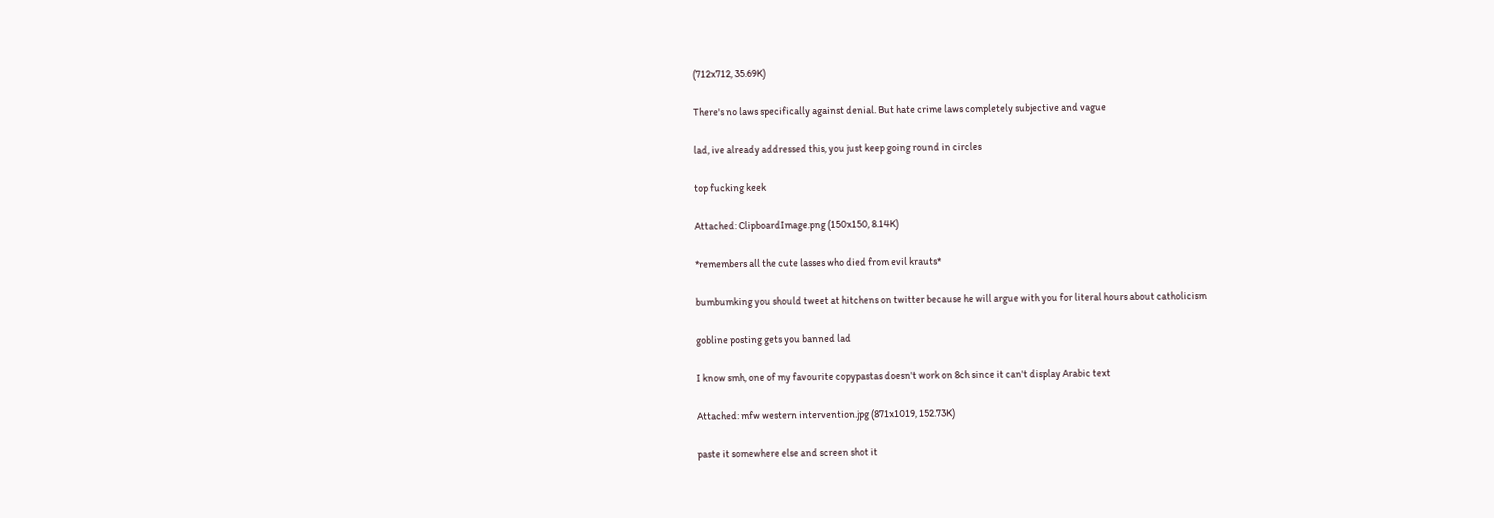(712x712, 35.69K)

There's no laws specifically against denial. But hate crime laws completely subjective and vague

lad, ive already addressed this, you just keep going round in circles

top fucking keek

Attached: ClipboardImage.png (150x150, 8.14K)

*remembers all the cute lasses who died from evil krauts*

bumbumking you should tweet at hitchens on twitter because he will argue with you for literal hours about catholicism

gobline posting gets you banned lad

I know smh, one of my favourite copypastas doesn't work on 8ch since it can't display Arabic text

Attached: mfw western intervention.jpg (871x1019, 152.73K)

paste it somewhere else and screen shot it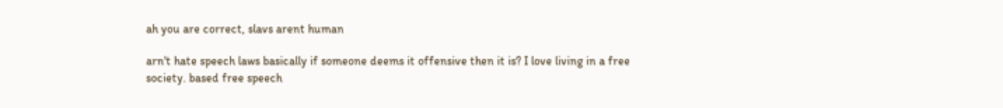ah you are correct, slavs arent human

arn't hate speech laws basically if someone deems it offensive then it is? I love living in a free society. based free speech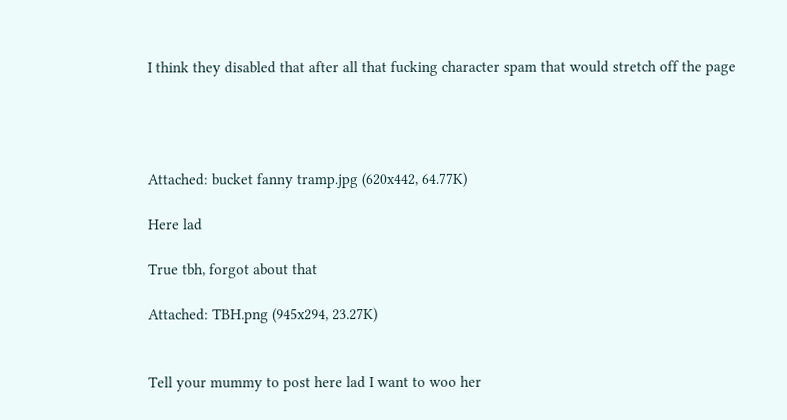I think they disabled that after all that fucking character spam that would stretch off the page




Attached: bucket fanny tramp.jpg (620x442, 64.77K)

Here lad

True tbh, forgot about that

Attached: TBH.png (945x294, 23.27K)


Tell your mummy to post here lad I want to woo her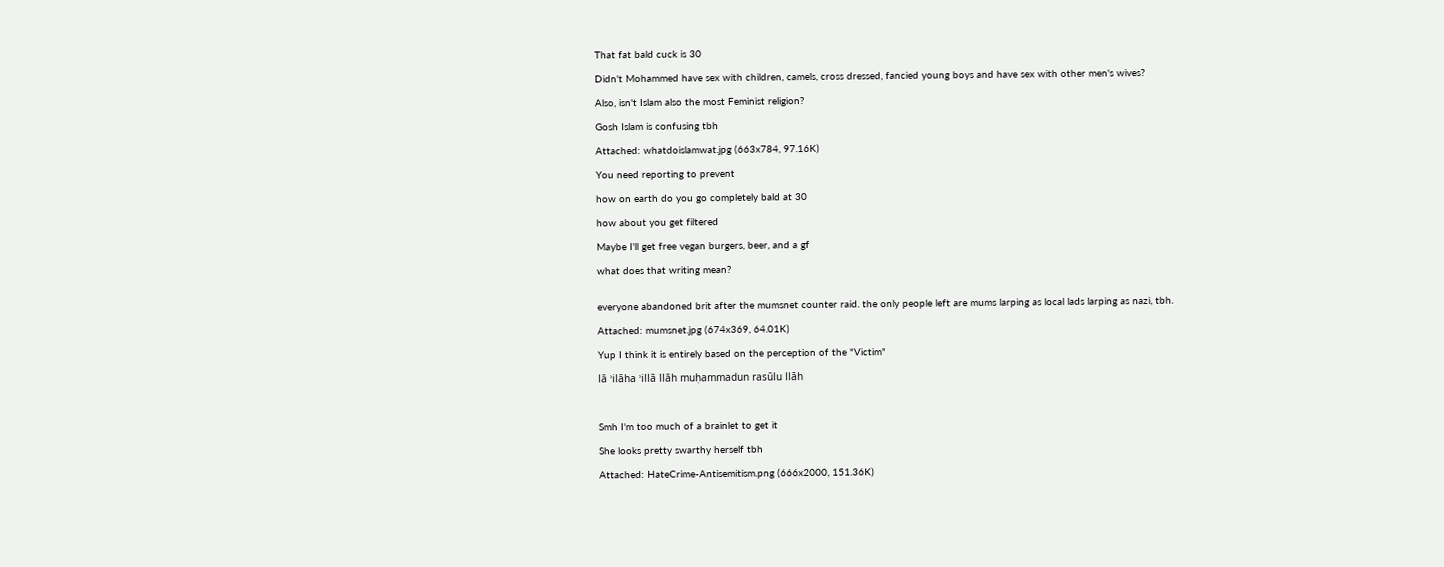That fat bald cuck is 30

Didn't Mohammed have sex with children, camels, cross dressed, fancied young boys and have sex with other men's wives?

Also, isn't Islam also the most Feminist religion?

Gosh Islam is confusing tbh

Attached: whatdoislamwat.jpg (663x784, 97.16K)

You need reporting to prevent

how on earth do you go completely bald at 30

how about you get filtered

Maybe I'll get free vegan burgers, beer, and a gf

what does that writing mean?


everyone abandoned brit after the mumsnet counter raid. the only people left are mums larping as local lads larping as nazi, tbh.

Attached: mumsnet.jpg (674x369, 64.01K)

Yup I think it is entirely based on the perception of the "Victim"

lā ʾilāha ʾillā llāh muḥammadun rasūlu llāh



Smh I'm too much of a brainlet to get it

She looks pretty swarthy herself tbh

Attached: HateCrime-Antisemitism.png (666x2000, 151.36K)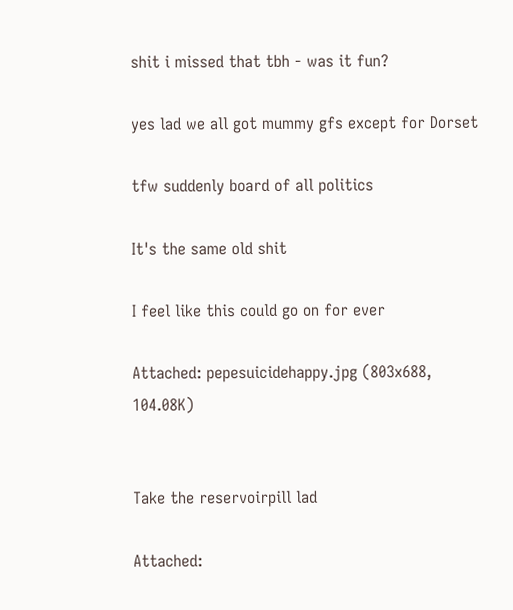shit i missed that tbh - was it fun?

yes lad we all got mummy gfs except for Dorset

tfw suddenly board of all politics

It's the same old shit

I feel like this could go on for ever

Attached: pepesuicidehappy.jpg (803x688, 104.08K)


Take the reservoirpill lad

Attached: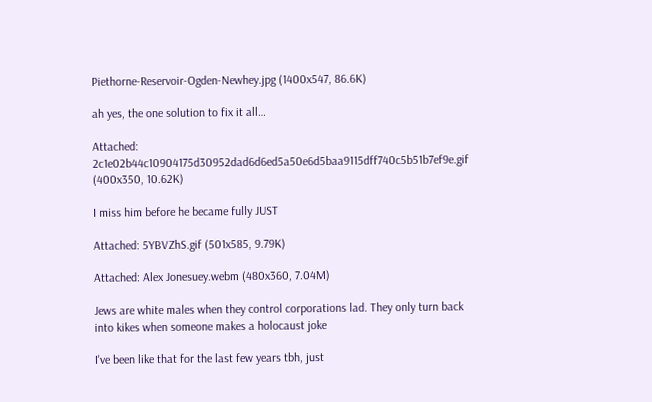Piethorne-Reservoir-Ogden-Newhey.jpg (1400x547, 86.6K)

ah yes, the one solution to fix it all…

Attached: 2c1e02b44c10904175d30952dad6d6ed5a50e6d5baa9115dff740c5b51b7ef9e.gif (400x350, 10.62K)

I miss him before he became fully JUST

Attached: 5YBVZhS.gif (501x585, 9.79K)

Attached: Alex Jonesuey.webm (480x360, 7.04M)

Jews are white males when they control corporations lad. They only turn back into kikes when someone makes a holocaust joke

I've been like that for the last few years tbh, just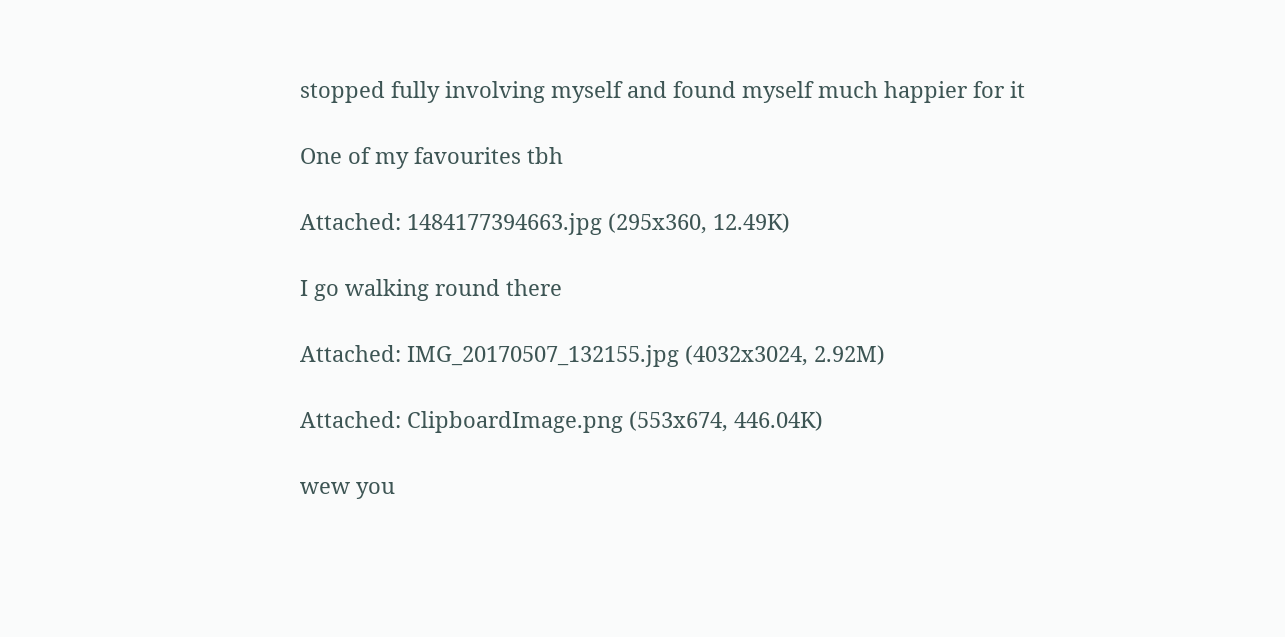stopped fully involving myself and found myself much happier for it

One of my favourites tbh

Attached: 1484177394663.jpg (295x360, 12.49K)

I go walking round there

Attached: IMG_20170507_132155.jpg (4032x3024, 2.92M)

Attached: ClipboardImage.png (553x674, 446.04K)

wew you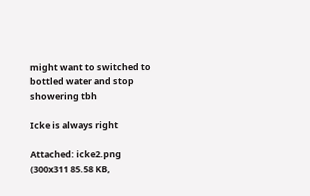might want to switched to bottled water and stop showering tbh

Icke is always right

Attached: icke2.png (300x311 85.58 KB,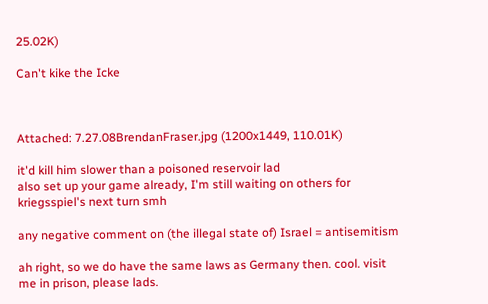25.02K)

Can't kike the Icke



Attached: 7.27.08BrendanFraser.jpg (1200x1449, 110.01K)

it'd kill him slower than a poisoned reservoir lad
also set up your game already, I'm still waiting on others for kriegsspiel's next turn smh

any negative comment on (the illegal state of) Israel = antisemitism

ah right, so we do have the same laws as Germany then. cool. visit me in prison, please lads.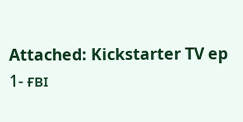Attached: Kickstarter TV ep 1- ғʙɪ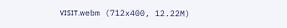ᴠɪsɪᴛ.webm (712x400, 12.22M)